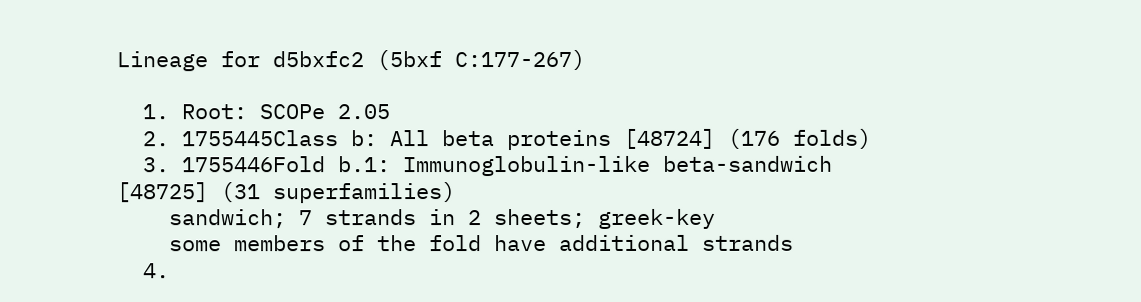Lineage for d5bxfc2 (5bxf C:177-267)

  1. Root: SCOPe 2.05
  2. 1755445Class b: All beta proteins [48724] (176 folds)
  3. 1755446Fold b.1: Immunoglobulin-like beta-sandwich [48725] (31 superfamilies)
    sandwich; 7 strands in 2 sheets; greek-key
    some members of the fold have additional strands
  4.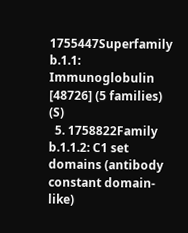1755447Superfamily b.1.1: Immunoglobulin [48726] (5 families) (S)
  5. 1758822Family b.1.1.2: C1 set domains (antibody constant domain-like)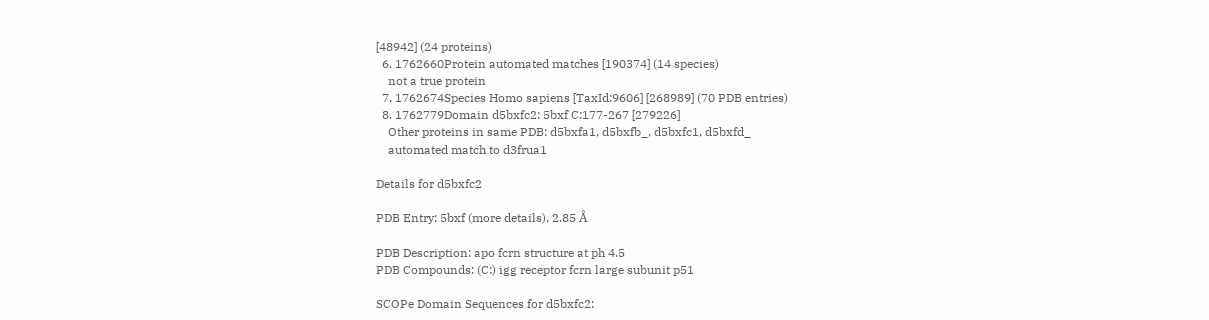[48942] (24 proteins)
  6. 1762660Protein automated matches [190374] (14 species)
    not a true protein
  7. 1762674Species Homo sapiens [TaxId:9606] [268989] (70 PDB entries)
  8. 1762779Domain d5bxfc2: 5bxf C:177-267 [279226]
    Other proteins in same PDB: d5bxfa1, d5bxfb_, d5bxfc1, d5bxfd_
    automated match to d3frua1

Details for d5bxfc2

PDB Entry: 5bxf (more details), 2.85 Å

PDB Description: apo fcrn structure at ph 4.5
PDB Compounds: (C:) igg receptor fcrn large subunit p51

SCOPe Domain Sequences for d5bxfc2: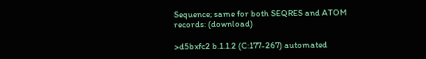Sequence; same for both SEQRES and ATOM records: (download)

>d5bxfc2 b.1.1.2 (C:177-267) automated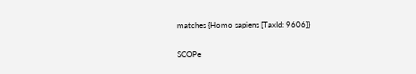matches {Homo sapiens [TaxId: 9606]}

SCOPe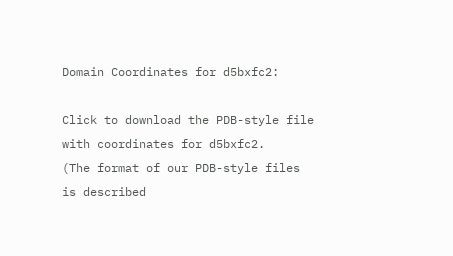Domain Coordinates for d5bxfc2:

Click to download the PDB-style file with coordinates for d5bxfc2.
(The format of our PDB-style files is described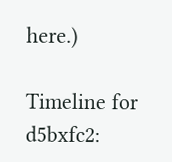here.)

Timeline for d5bxfc2: